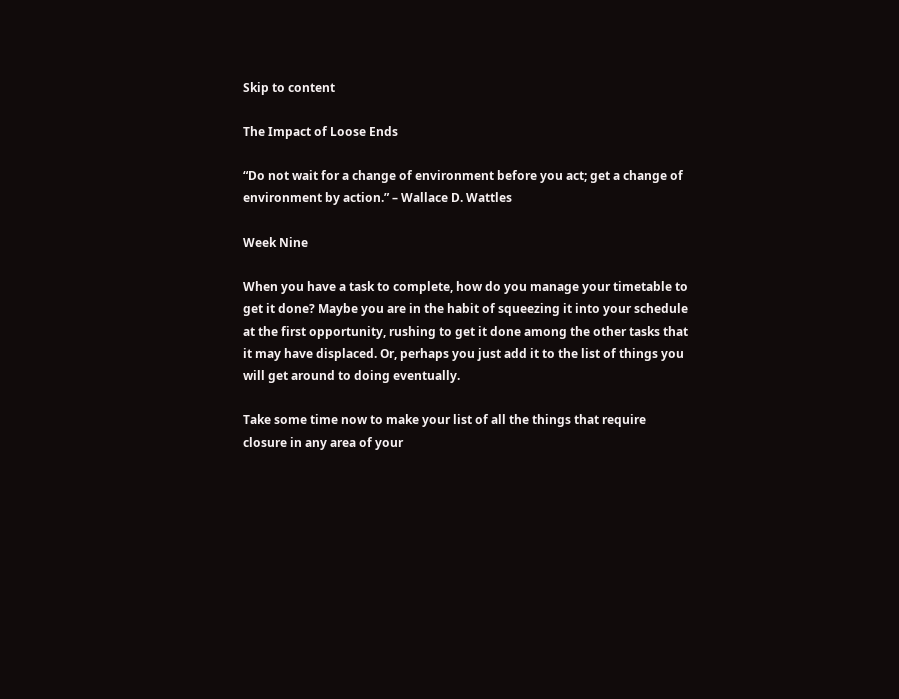Skip to content

The Impact of Loose Ends

“Do not wait for a change of environment before you act; get a change of environment by action.” – Wallace D. Wattles

Week Nine

When you have a task to complete, how do you manage your timetable to get it done? Maybe you are in the habit of squeezing it into your schedule at the first opportunity, rushing to get it done among the other tasks that it may have displaced. Or, perhaps you just add it to the list of things you will get around to doing eventually.

Take some time now to make your list of all the things that require closure in any area of your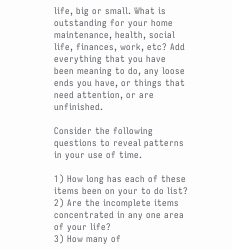life, big or small. What is outstanding for your home maintenance, health, social life, finances, work, etc? Add everything that you have been meaning to do, any loose ends you have, or things that need attention, or are unfinished.

Consider the following questions to reveal patterns in your use of time.

1) How long has each of these items been on your to do list?
2) Are the incomplete items concentrated in any one area of your life?
3) How many of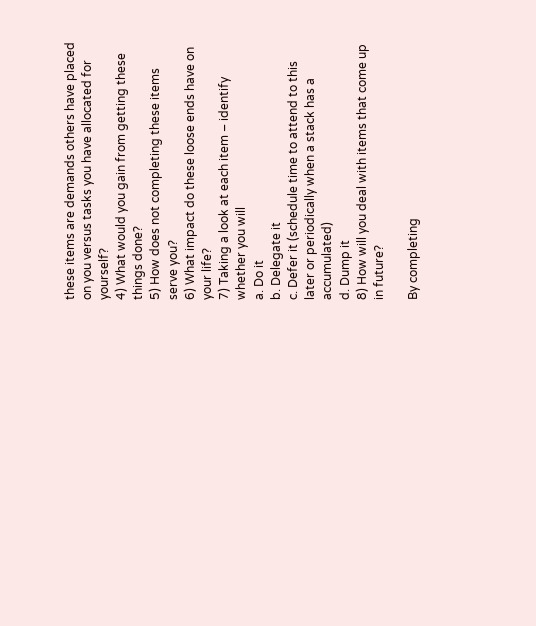these items are demands others have placed on you versus tasks you have allocated for yourself?
4) What would you gain from getting these things done?
5) How does not completing these items serve you?
6) What impact do these loose ends have on your life?
7) Taking a look at each item – identify whether you will
a. Do it
b. Delegate it
c. Defer it (schedule time to attend to this later or periodically when a stack has a accumulated)
d. Dump it
8) How will you deal with items that come up in future?

By completing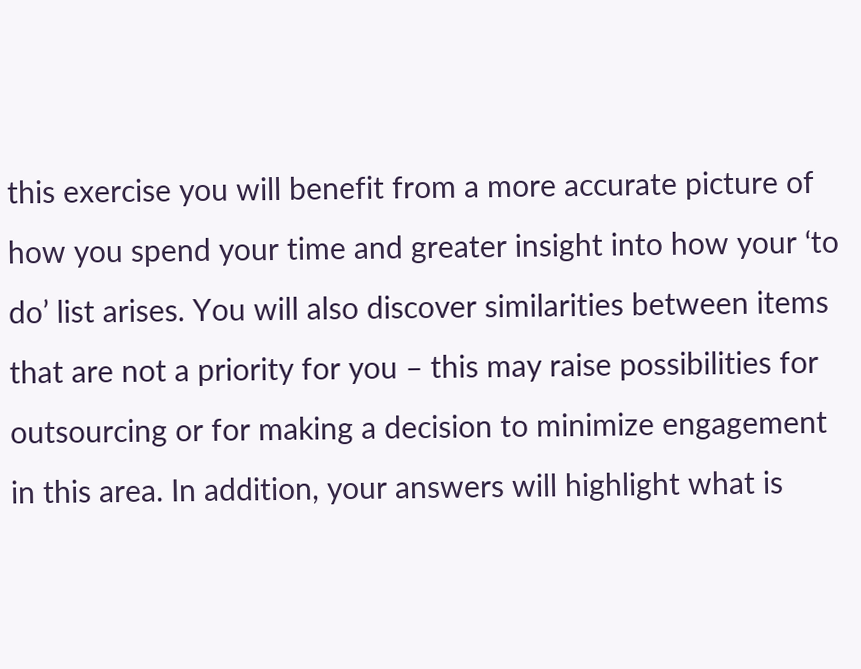this exercise you will benefit from a more accurate picture of how you spend your time and greater insight into how your ‘to do’ list arises. You will also discover similarities between items that are not a priority for you – this may raise possibilities for outsourcing or for making a decision to minimize engagement in this area. In addition, your answers will highlight what is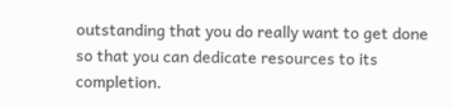outstanding that you do really want to get done so that you can dedicate resources to its completion.